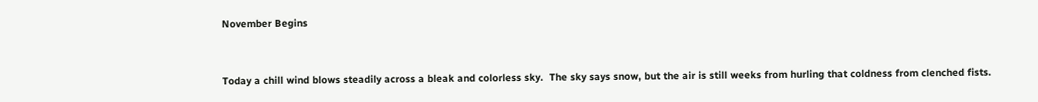November Begins


Today a chill wind blows steadily across a bleak and colorless sky.  The sky says snow, but the air is still weeks from hurling that coldness from clenched fists.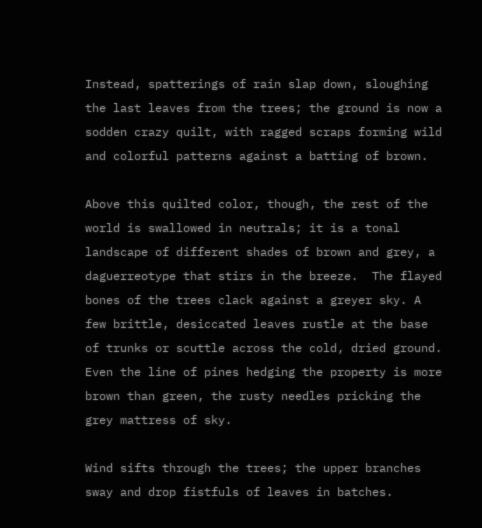Instead, spatterings of rain slap down, sloughing the last leaves from the trees; the ground is now a sodden crazy quilt, with ragged scraps forming wild and colorful patterns against a batting of brown.

Above this quilted color, though, the rest of the world is swallowed in neutrals; it is a tonal landscape of different shades of brown and grey, a daguerreotype that stirs in the breeze.  The flayed bones of the trees clack against a greyer sky. A few brittle, desiccated leaves rustle at the base of trunks or scuttle across the cold, dried ground.  Even the line of pines hedging the property is more brown than green, the rusty needles pricking the grey mattress of sky.

Wind sifts through the trees; the upper branches sway and drop fistfuls of leaves in batches.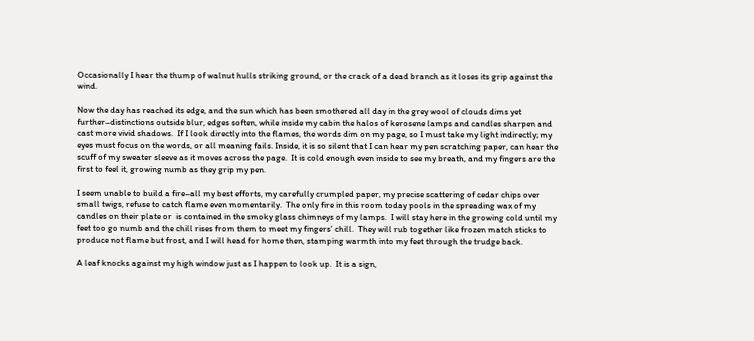Occasionally I hear the thump of walnut hulls striking ground, or the crack of a dead branch as it loses its grip against the wind.

Now the day has reached its edge, and the sun which has been smothered all day in the grey wool of clouds dims yet further–distinctions outside blur, edges soften, while inside my cabin the halos of kerosene lamps and candles sharpen and cast more vivid shadows.  If I look directly into the flames, the words dim on my page, so I must take my light indirectly; my eyes must focus on the words, or all meaning fails. Inside, it is so silent that I can hear my pen scratching paper, can hear the scuff of my sweater sleeve as it moves across the page.  It is cold enough even inside to see my breath, and my fingers are the first to feel it, growing numb as they grip my pen.

I seem unable to build a fire–all my best efforts, my carefully crumpled paper, my precise scattering of cedar chips over small twigs, refuse to catch flame even momentarily.  The only fire in this room today pools in the spreading wax of my candles on their plate or  is contained in the smoky glass chimneys of my lamps.  I will stay here in the growing cold until my feet too go numb and the chill rises from them to meet my fingers’ chill.  They will rub together like frozen match sticks to produce not flame but frost, and I will head for home then, stamping warmth into my feet through the trudge back.

A leaf knocks against my high window just as I happen to look up.  It is a sign,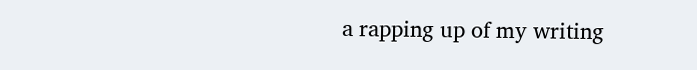a rapping up of my writing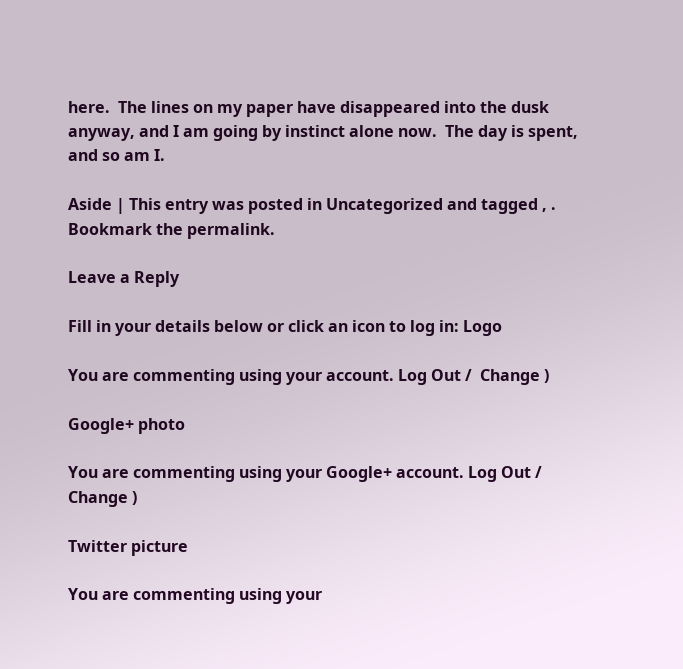here.  The lines on my paper have disappeared into the dusk anyway, and I am going by instinct alone now.  The day is spent, and so am I.

Aside | This entry was posted in Uncategorized and tagged , . Bookmark the permalink.

Leave a Reply

Fill in your details below or click an icon to log in: Logo

You are commenting using your account. Log Out /  Change )

Google+ photo

You are commenting using your Google+ account. Log Out /  Change )

Twitter picture

You are commenting using your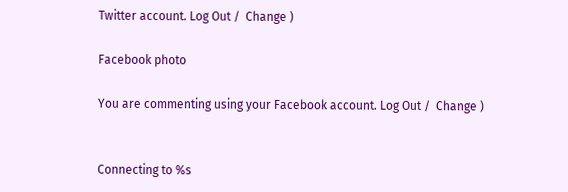Twitter account. Log Out /  Change )

Facebook photo

You are commenting using your Facebook account. Log Out /  Change )


Connecting to %s